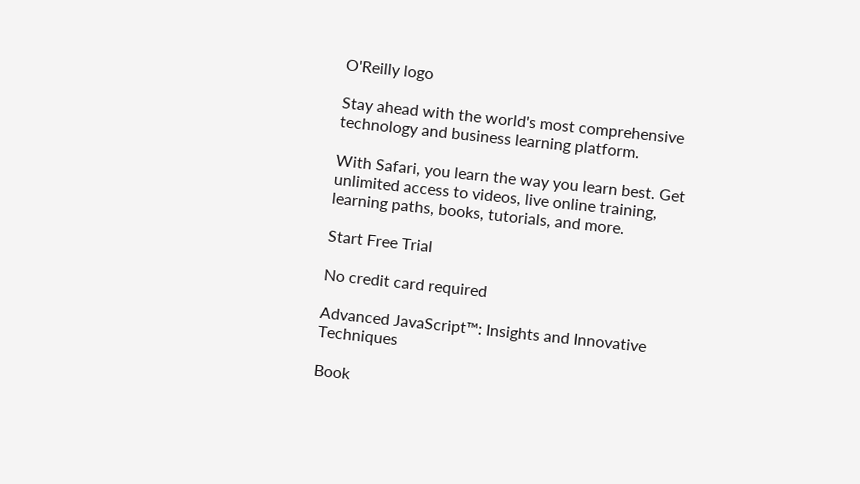O'Reilly logo

Stay ahead with the world's most comprehensive technology and business learning platform.

With Safari, you learn the way you learn best. Get unlimited access to videos, live online training, learning paths, books, tutorials, and more.

Start Free Trial

No credit card required

Advanced JavaScript™: Insights and Innovative Techniques

Book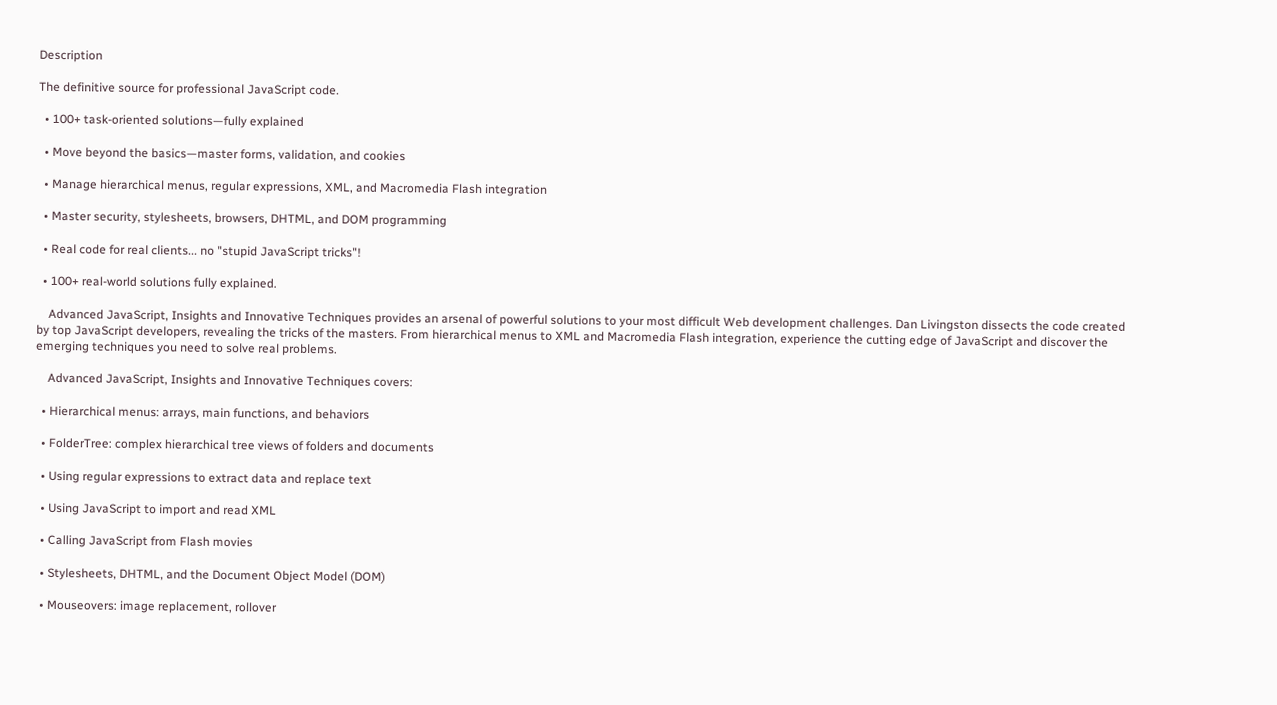Description

The definitive source for professional JavaScript code.

  • 100+ task-oriented solutions—fully explained

  • Move beyond the basics—master forms, validation, and cookies

  • Manage hierarchical menus, regular expressions, XML, and Macromedia Flash integration

  • Master security, stylesheets, browsers, DHTML, and DOM programming

  • Real code for real clients... no "stupid JavaScript tricks"!

  • 100+ real-world solutions fully explained.

    Advanced JavaScript, Insights and Innovative Techniques provides an arsenal of powerful solutions to your most difficult Web development challenges. Dan Livingston dissects the code created by top JavaScript developers, revealing the tricks of the masters. From hierarchical menus to XML and Macromedia Flash integration, experience the cutting edge of JavaScript and discover the emerging techniques you need to solve real problems.

    Advanced JavaScript, Insights and Innovative Techniques covers:

  • Hierarchical menus: arrays, main functions, and behaviors

  • FolderTree: complex hierarchical tree views of folders and documents

  • Using regular expressions to extract data and replace text

  • Using JavaScript to import and read XML

  • Calling JavaScript from Flash movies

  • Stylesheets, DHTML, and the Document Object Model (DOM)

  • Mouseovers: image replacement, rollover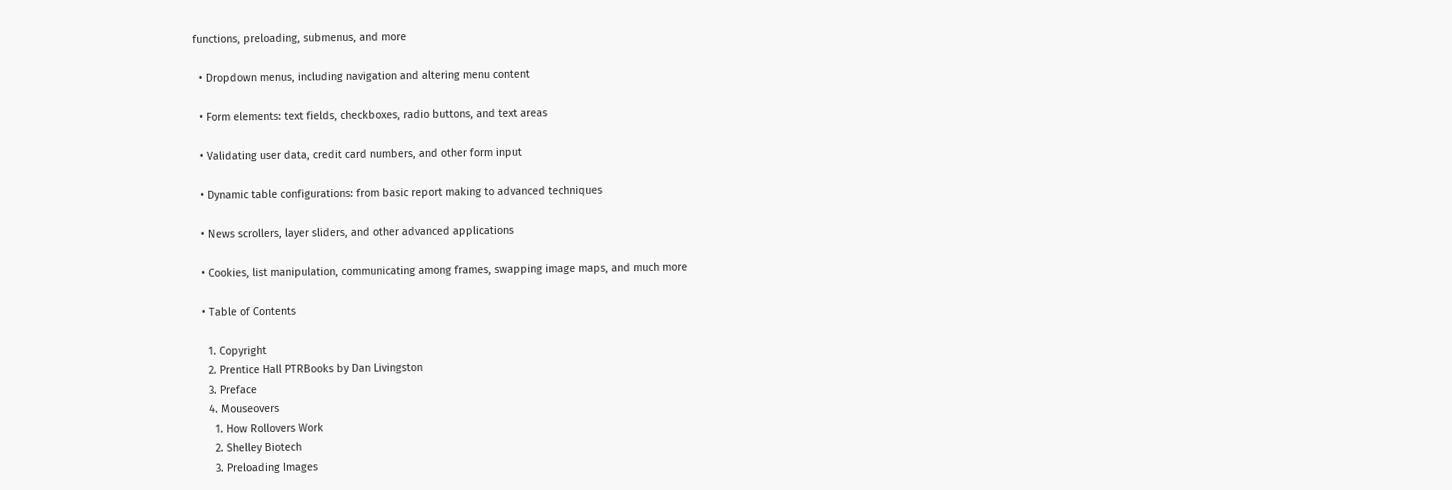functions, preloading, submenus, and more

  • Dropdown menus, including navigation and altering menu content

  • Form elements: text fields, checkboxes, radio buttons, and text areas

  • Validating user data, credit card numbers, and other form input

  • Dynamic table configurations: from basic report making to advanced techniques

  • News scrollers, layer sliders, and other advanced applications

  • Cookies, list manipulation, communicating among frames, swapping image maps, and much more

  • Table of Contents

    1. Copyright
    2. Prentice Hall PTRBooks by Dan Livingston
    3. Preface
    4. Mouseovers
      1. How Rollovers Work
      2. Shelley Biotech
      3. Preloading Images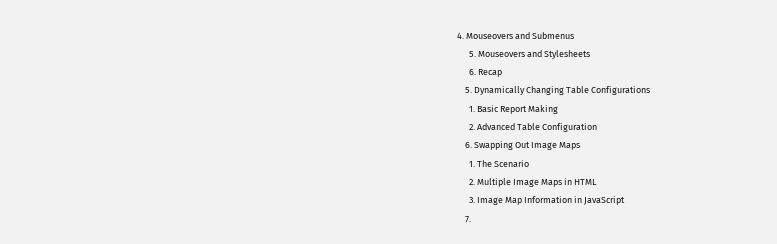4. Mouseovers and Submenus
      5. Mouseovers and Stylesheets
      6. Recap
    5. Dynamically Changing Table Configurations
      1. Basic Report Making
      2. Advanced Table Configuration
    6. Swapping Out Image Maps
      1. The Scenario
      2. Multiple Image Maps in HTML
      3. Image Map Information in JavaScript
    7.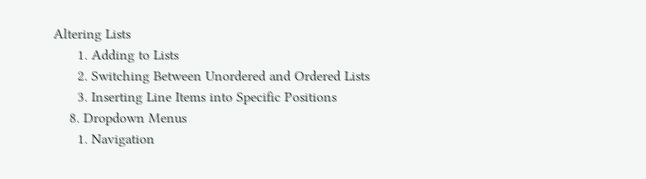Altering Lists
      1. Adding to Lists
      2. Switching Between Unordered and Ordered Lists
      3. Inserting Line Items into Specific Positions
    8. Dropdown Menus
      1. Navigation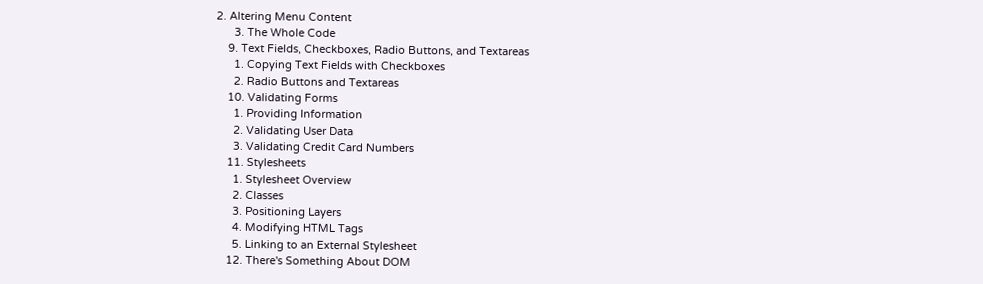2. Altering Menu Content
      3. The Whole Code
    9. Text Fields, Checkboxes, Radio Buttons, and Textareas
      1. Copying Text Fields with Checkboxes
      2. Radio Buttons and Textareas
    10. Validating Forms
      1. Providing Information
      2. Validating User Data
      3. Validating Credit Card Numbers
    11. Stylesheets
      1. Stylesheet Overview
      2. Classes
      3. Positioning Layers
      4. Modifying HTML Tags
      5. Linking to an External Stylesheet
    12. There's Something About DOM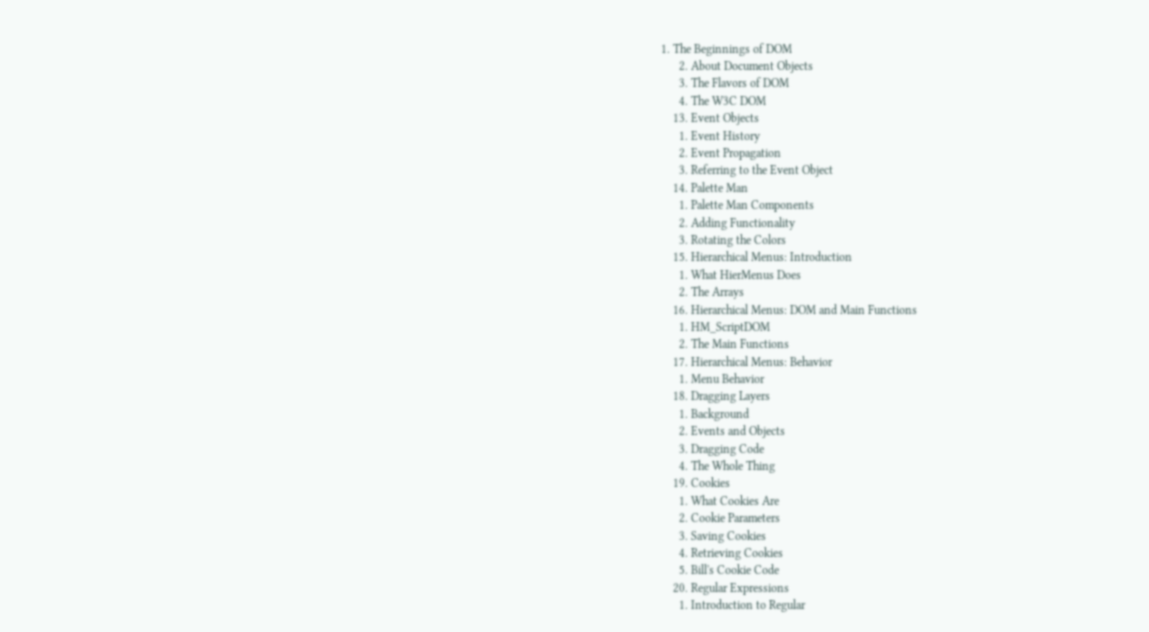1. The Beginnings of DOM
      2. About Document Objects
      3. The Flavors of DOM
      4. The W3C DOM
    13. Event Objects
      1. Event History
      2. Event Propagation
      3. Referring to the Event Object
    14. Palette Man
      1. Palette Man Components
      2. Adding Functionality
      3. Rotating the Colors
    15. Hierarchical Menus: Introduction
      1. What HierMenus Does
      2. The Arrays
    16. Hierarchical Menus: DOM and Main Functions
      1. HM_ScriptDOM
      2. The Main Functions
    17. Hierarchical Menus: Behavior
      1. Menu Behavior
    18. Dragging Layers
      1. Background
      2. Events and Objects
      3. Dragging Code
      4. The Whole Thing
    19. Cookies
      1. What Cookies Are
      2. Cookie Parameters
      3. Saving Cookies
      4. Retrieving Cookies
      5. Bill's Cookie Code
    20. Regular Expressions
      1. Introduction to Regular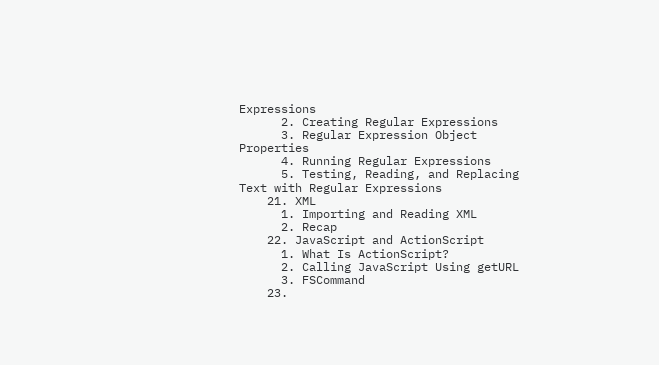Expressions
      2. Creating Regular Expressions
      3. Regular Expression Object Properties
      4. Running Regular Expressions
      5. Testing, Reading, and Replacing Text with Regular Expressions
    21. XML
      1. Importing and Reading XML
      2. Recap
    22. JavaScript and ActionScript
      1. What Is ActionScript?
      2. Calling JavaScript Using getURL
      3. FSCommand
    23.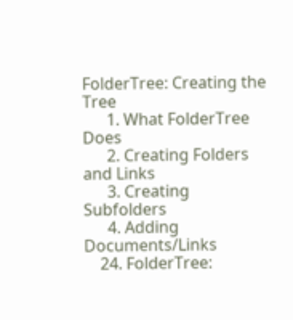FolderTree: Creating the Tree
      1. What FolderTree Does
      2. Creating Folders and Links
      3. Creating Subfolders
      4. Adding Documents/Links
    24. FolderTree: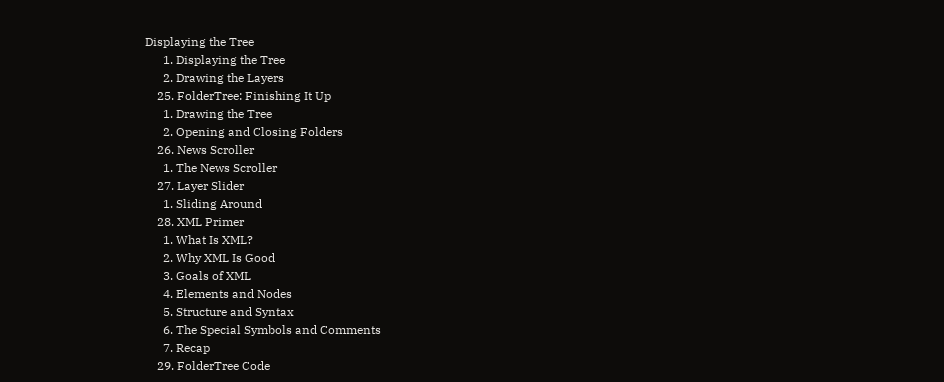Displaying the Tree
      1. Displaying the Tree
      2. Drawing the Layers
    25. FolderTree: Finishing It Up
      1. Drawing the Tree
      2. Opening and Closing Folders
    26. News Scroller
      1. The News Scroller
    27. Layer Slider
      1. Sliding Around
    28. XML Primer
      1. What Is XML?
      2. Why XML Is Good
      3. Goals of XML
      4. Elements and Nodes
      5. Structure and Syntax
      6. The Special Symbols and Comments
      7. Recap
    29. FolderTree Code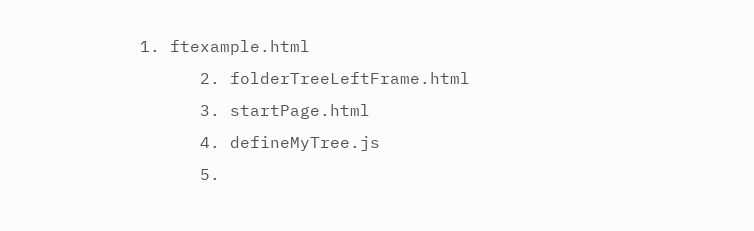1. ftexample.html
      2. folderTreeLeftFrame.html
      3. startPage.html
      4. defineMyTree.js
      5.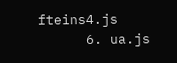fteins4.js
      6. ua.js